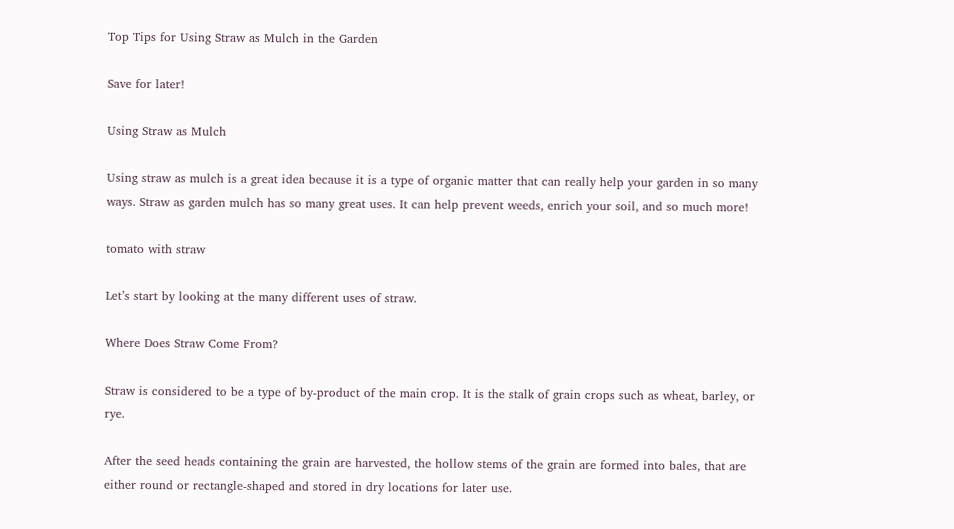Top Tips for Using Straw as Mulch in the Garden

Save for later!

Using Straw as Mulch

Using straw as mulch is a great idea because it is a type of organic matter that can really help your garden in so many ways. Straw as garden mulch has so many great uses. It can help prevent weeds, enrich your soil, and so much more!

tomato with straw

Let’s start by looking at the many different uses of straw.

Where Does Straw Come From?

Straw is considered to be a type of by-product of the main crop. It is the stalk of grain crops such as wheat, barley, or rye.

After the seed heads containing the grain are harvested, the hollow stems of the grain are formed into bales, that are either round or rectangle-shaped and stored in dry locations for later use.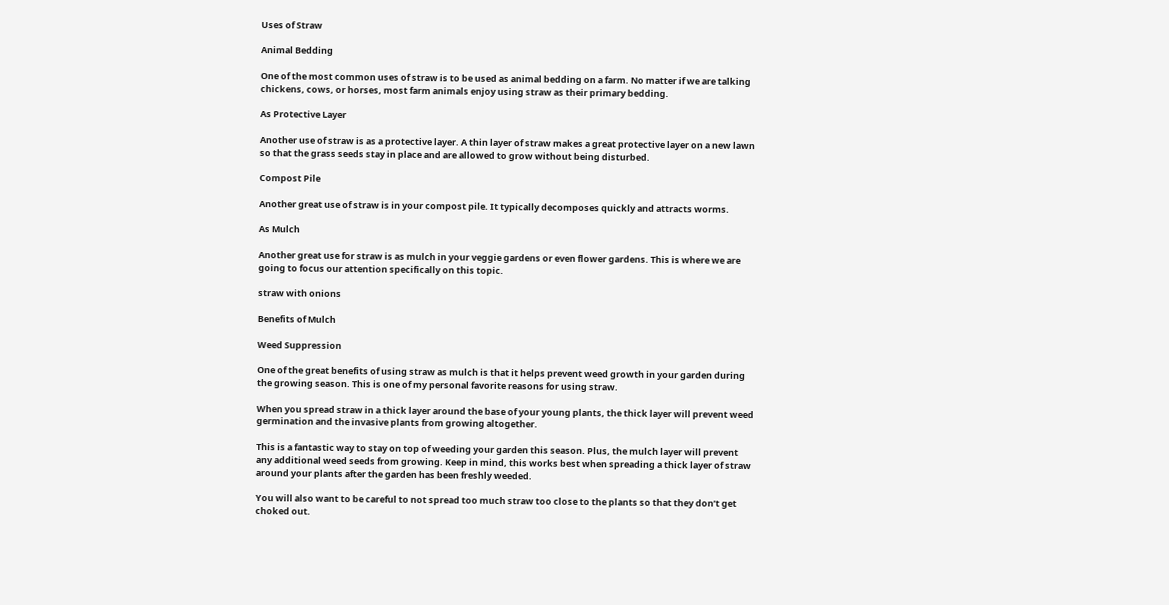Uses of Straw

Animal Bedding

One of the most common uses of straw is to be used as animal bedding on a farm. No matter if we are talking chickens, cows, or horses, most farm animals enjoy using straw as their primary bedding.

As Protective Layer

Another use of straw is as a protective layer. A thin layer of straw makes a great protective layer on a new lawn so that the grass seeds stay in place and are allowed to grow without being disturbed.

Compost Pile

Another great use of straw is in your compost pile. It typically decomposes quickly and attracts worms.

As Mulch

Another great use for straw is as mulch in your veggie gardens or even flower gardens. This is where we are going to focus our attention specifically on this topic.

straw with onions

Benefits of Mulch

Weed Suppression

One of the great benefits of using straw as mulch is that it helps prevent weed growth in your garden during the growing season. This is one of my personal favorite reasons for using straw.

When you spread straw in a thick layer around the base of your young plants, the thick layer will prevent weed germination and the invasive plants from growing altogether.

This is a fantastic way to stay on top of weeding your garden this season. Plus, the mulch layer will prevent any additional weed seeds from growing. Keep in mind, this works best when spreading a thick layer of straw around your plants after the garden has been freshly weeded.

You will also want to be careful to not spread too much straw too close to the plants so that they don’t get choked out.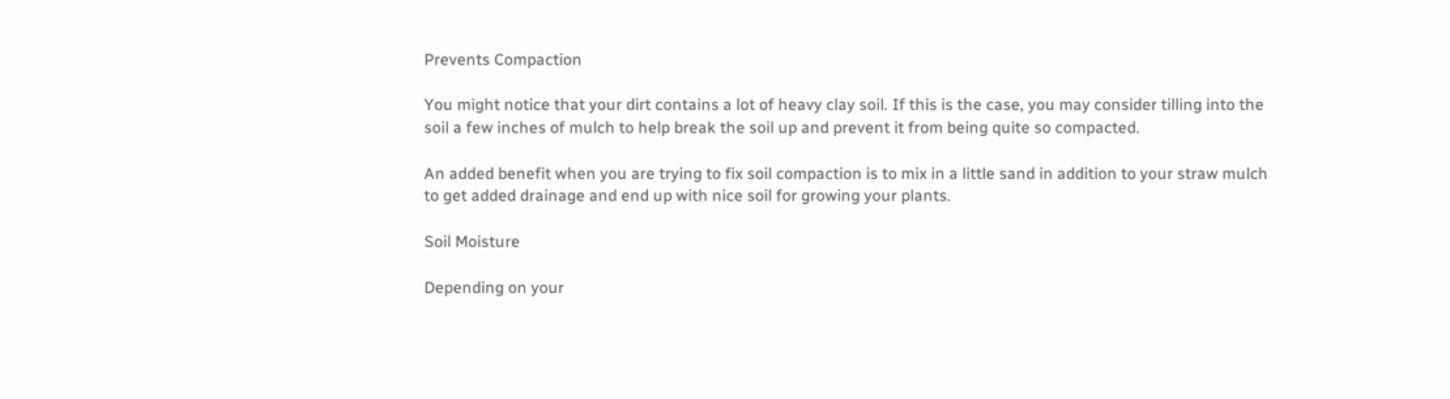Prevents Compaction

You might notice that your dirt contains a lot of heavy clay soil. If this is the case, you may consider tilling into the soil a few inches of mulch to help break the soil up and prevent it from being quite so compacted.

An added benefit when you are trying to fix soil compaction is to mix in a little sand in addition to your straw mulch to get added drainage and end up with nice soil for growing your plants.

Soil Moisture

Depending on your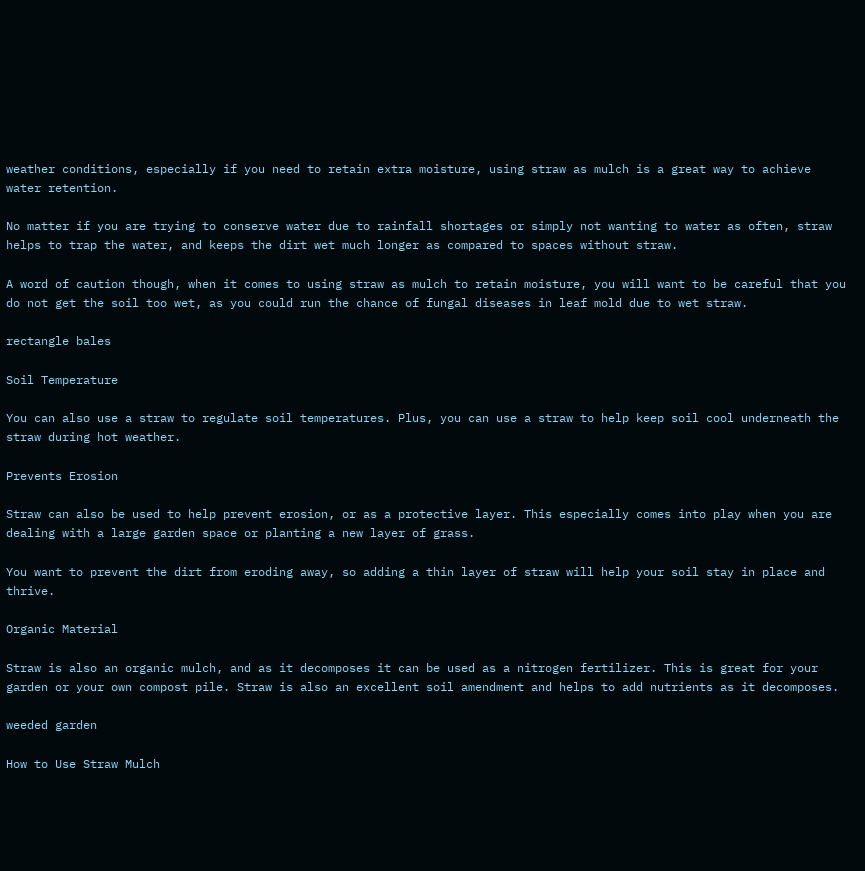weather conditions, especially if you need to retain extra moisture, using straw as mulch is a great way to achieve water retention.

No matter if you are trying to conserve water due to rainfall shortages or simply not wanting to water as often, straw helps to trap the water, and keeps the dirt wet much longer as compared to spaces without straw.

A word of caution though, when it comes to using straw as mulch to retain moisture, you will want to be careful that you do not get the soil too wet, as you could run the chance of fungal diseases in leaf mold due to wet straw.

rectangle bales

Soil Temperature

You can also use a straw to regulate soil temperatures. Plus, you can use a straw to help keep soil cool underneath the straw during hot weather.

Prevents Erosion

Straw can also be used to help prevent erosion, or as a protective layer. This especially comes into play when you are dealing with a large garden space or planting a new layer of grass.

You want to prevent the dirt from eroding away, so adding a thin layer of straw will help your soil stay in place and thrive.

Organic Material

Straw is also an organic mulch, and as it decomposes it can be used as a nitrogen fertilizer. This is great for your garden or your own compost pile. Straw is also an excellent soil amendment and helps to add nutrients as it decomposes.

weeded garden

How to Use Straw Mulch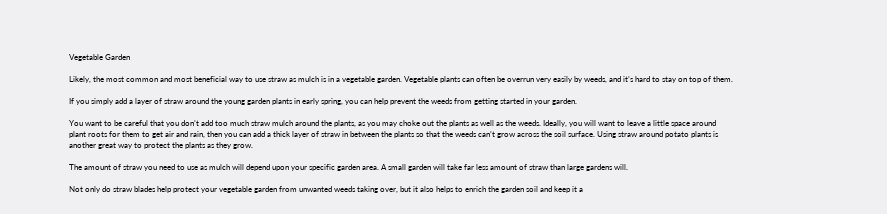Vegetable Garden

Likely, the most common and most beneficial way to use straw as mulch is in a vegetable garden. Vegetable plants can often be overrun very easily by weeds, and it’s hard to stay on top of them.

If you simply add a layer of straw around the young garden plants in early spring, you can help prevent the weeds from getting started in your garden.

You want to be careful that you don’t add too much straw mulch around the plants, as you may choke out the plants as well as the weeds. Ideally, you will want to leave a little space around plant roots for them to get air and rain, then you can add a thick layer of straw in between the plants so that the weeds can’t grow across the soil surface. Using straw around potato plants is another great way to protect the plants as they grow.

The amount of straw you need to use as mulch will depend upon your specific garden area. A small garden will take far less amount of straw than large gardens will.

Not only do straw blades help protect your vegetable garden from unwanted weeds taking over, but it also helps to enrich the garden soil and keep it a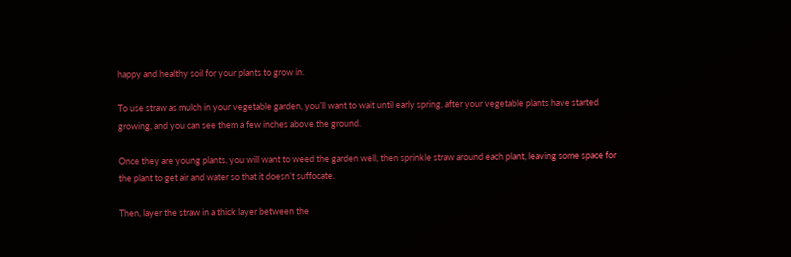happy and healthy soil for your plants to grow in.

To use straw as mulch in your vegetable garden, you’ll want to wait until early spring, after your vegetable plants have started growing, and you can see them a few inches above the ground.

Once they are young plants, you will want to weed the garden well, then sprinkle straw around each plant, leaving some space for the plant to get air and water so that it doesn’t suffocate.

Then, layer the straw in a thick layer between the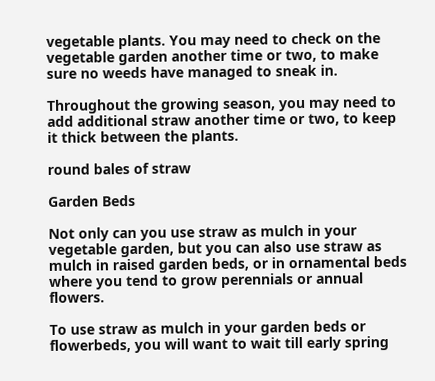vegetable plants. You may need to check on the vegetable garden another time or two, to make sure no weeds have managed to sneak in.

Throughout the growing season, you may need to add additional straw another time or two, to keep it thick between the plants.

round bales of straw

Garden Beds

Not only can you use straw as mulch in your vegetable garden, but you can also use straw as mulch in raised garden beds, or in ornamental beds where you tend to grow perennials or annual flowers.

To use straw as mulch in your garden beds or flowerbeds, you will want to wait till early spring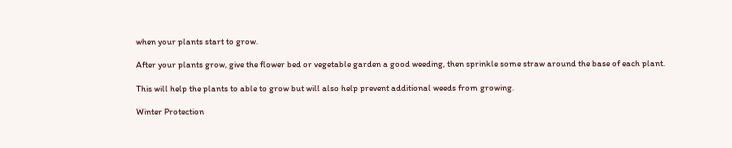when your plants start to grow.

After your plants grow, give the flower bed or vegetable garden a good weeding, then sprinkle some straw around the base of each plant.

This will help the plants to able to grow but will also help prevent additional weeds from growing.

Winter Protection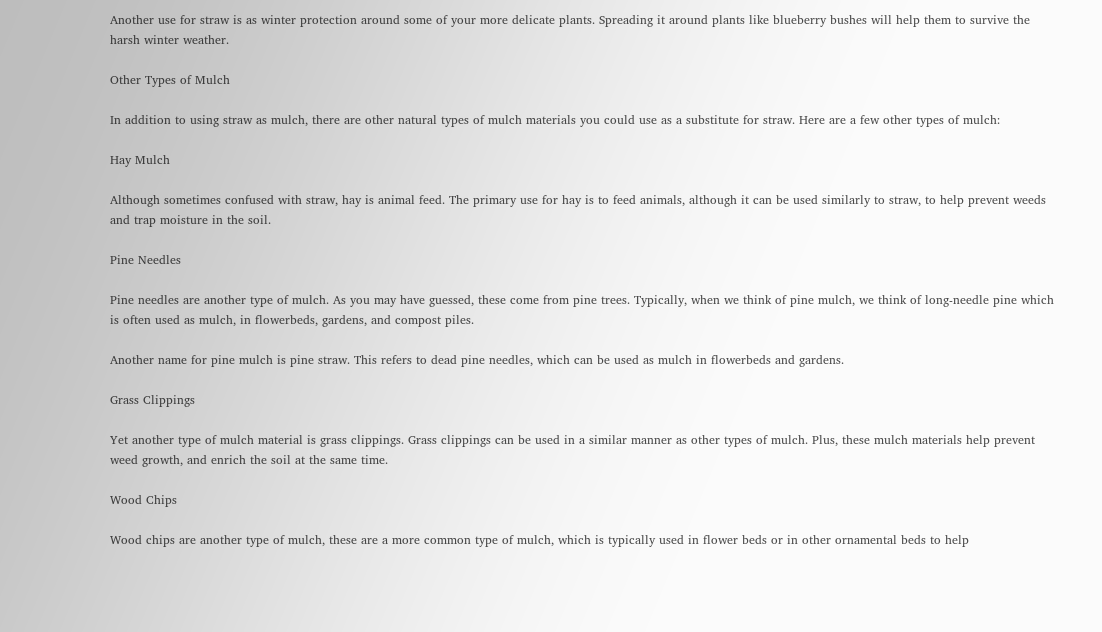Another use for straw is as winter protection around some of your more delicate plants. Spreading it around plants like blueberry bushes will help them to survive the harsh winter weather.

Other Types of Mulch

In addition to using straw as mulch, there are other natural types of mulch materials you could use as a substitute for straw. Here are a few other types of mulch:

Hay Mulch

Although sometimes confused with straw, hay is animal feed. The primary use for hay is to feed animals, although it can be used similarly to straw, to help prevent weeds and trap moisture in the soil.

Pine Needles

Pine needles are another type of mulch. As you may have guessed, these come from pine trees. Typically, when we think of pine mulch, we think of long-needle pine which is often used as mulch, in flowerbeds, gardens, and compost piles.

Another name for pine mulch is pine straw. This refers to dead pine needles, which can be used as mulch in flowerbeds and gardens.

Grass Clippings

Yet another type of mulch material is grass clippings. Grass clippings can be used in a similar manner as other types of mulch. Plus, these mulch materials help prevent weed growth, and enrich the soil at the same time.

Wood Chips

Wood chips are another type of mulch, these are a more common type of mulch, which is typically used in flower beds or in other ornamental beds to help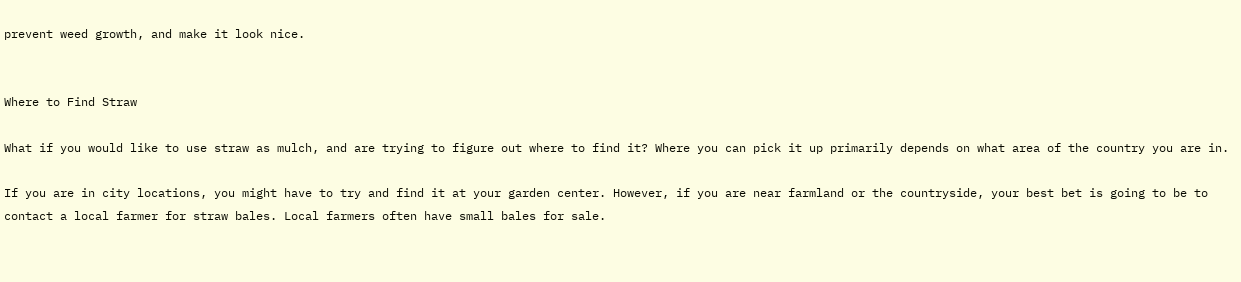prevent weed growth, and make it look nice.


Where to Find Straw

What if you would like to use straw as mulch, and are trying to figure out where to find it? Where you can pick it up primarily depends on what area of the country you are in.

If you are in city locations, you might have to try and find it at your garden center. However, if you are near farmland or the countryside, your best bet is going to be to contact a local farmer for straw bales. Local farmers often have small bales for sale.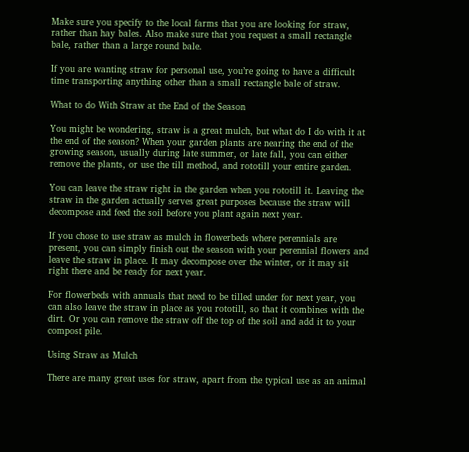Make sure you specify to the local farms that you are looking for straw, rather than hay bales. Also make sure that you request a small rectangle bale, rather than a large round bale.

If you are wanting straw for personal use, you’re going to have a difficult time transporting anything other than a small rectangle bale of straw.

What to do With Straw at the End of the Season

You might be wondering, straw is a great mulch, but what do I do with it at the end of the season? When your garden plants are nearing the end of the growing season, usually during late summer, or late fall, you can either remove the plants, or use the till method, and rototill your entire garden.

You can leave the straw right in the garden when you rototill it. Leaving the straw in the garden actually serves great purposes because the straw will decompose and feed the soil before you plant again next year.

If you chose to use straw as mulch in flowerbeds where perennials are present, you can simply finish out the season with your perennial flowers and leave the straw in place. It may decompose over the winter, or it may sit right there and be ready for next year.

For flowerbeds with annuals that need to be tilled under for next year, you can also leave the straw in place as you rototill, so that it combines with the dirt. Or you can remove the straw off the top of the soil and add it to your compost pile.

Using Straw as Mulch

There are many great uses for straw, apart from the typical use as an animal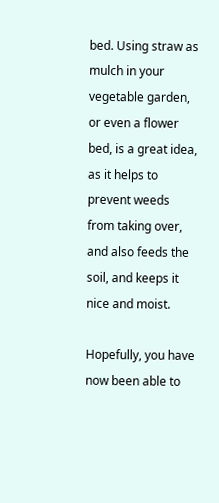bed. Using straw as mulch in your vegetable garden, or even a flower bed, is a great idea, as it helps to prevent weeds from taking over, and also feeds the soil, and keeps it nice and moist.

Hopefully, you have now been able to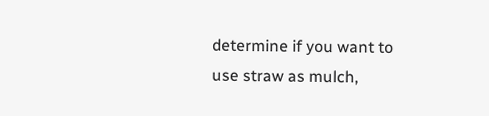determine if you want to use straw as mulch,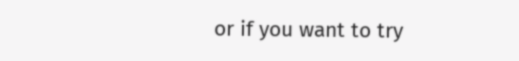or if you want to try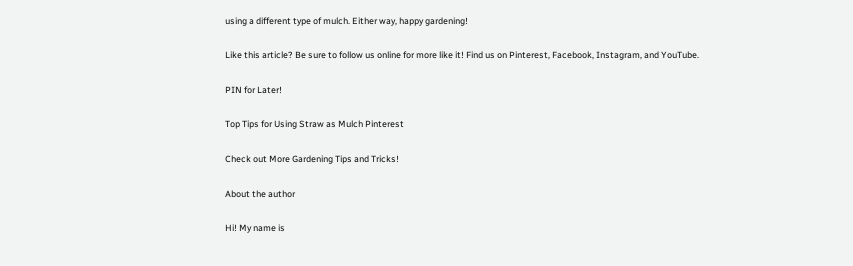using a different type of mulch. Either way, happy gardening!

Like this article? Be sure to follow us online for more like it! Find us on Pinterest, Facebook, Instagram, and YouTube.

PIN for Later!

Top Tips for Using Straw as Mulch Pinterest

Check out More Gardening Tips and Tricks!

About the author

Hi! My name is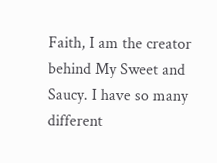Faith, I am the creator behind My Sweet and Saucy. I have so many different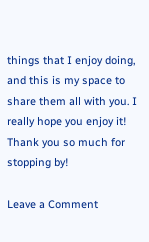things that I enjoy doing, and this is my space to share them all with you. I really hope you enjoy it! Thank you so much for stopping by!

Leave a Comment